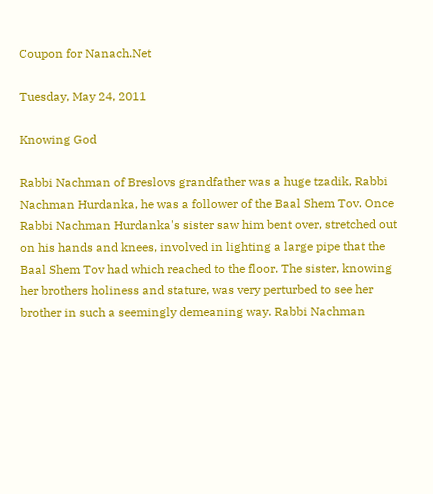Coupon for Nanach.Net

Tuesday, May 24, 2011

Knowing God

Rabbi Nachman of Breslovs grandfather was a huge tzadik, Rabbi Nachman Hurdanka, he was a follower of the Baal Shem Tov. Once Rabbi Nachman Hurdanka's sister saw him bent over, stretched out on his hands and knees, involved in lighting a large pipe that the Baal Shem Tov had which reached to the floor. The sister, knowing her brothers holiness and stature, was very perturbed to see her brother in such a seemingly demeaning way. Rabbi Nachman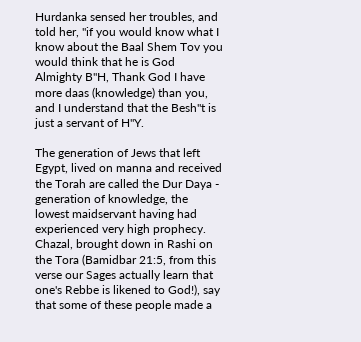Hurdanka sensed her troubles, and told her, "if you would know what I know about the Baal Shem Tov you would think that he is God Almighty B"H, Thank God I have more daas (knowledge) than you, and I understand that the Besh"t is just a servant of H"Y.

The generation of Jews that left Egypt, lived on manna and received the Torah are called the Dur Daya - generation of knowledge, the lowest maidservant having had experienced very high prophecy. Chazal, brought down in Rashi on the Tora (Bamidbar 21:5, from this verse our Sages actually learn that one's Rebbe is likened to God!), say that some of these people made a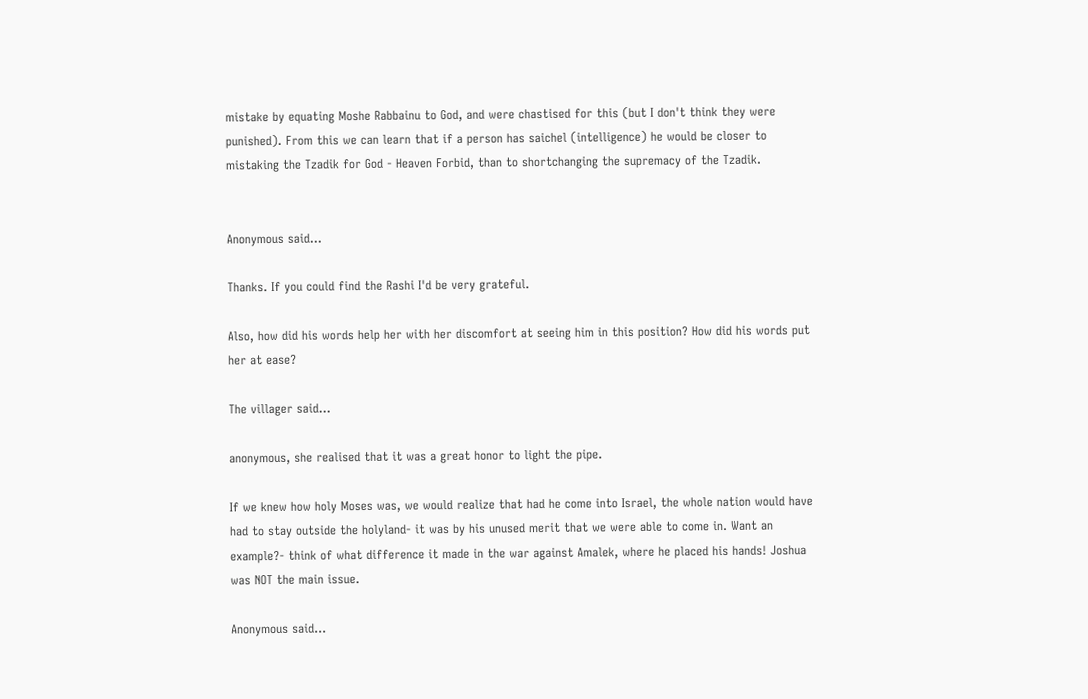mistake by equating Moshe Rabbainu to God, and were chastised for this (but I don't think they were punished). From this we can learn that if a person has saichel (intelligence) he would be closer to mistaking the Tzadik for God - Heaven Forbid, than to shortchanging the supremacy of the Tzadik.


Anonymous said...

Thanks. If you could find the Rashi I'd be very grateful.

Also, how did his words help her with her discomfort at seeing him in this position? How did his words put her at ease?

The villager said...

anonymous, she realised that it was a great honor to light the pipe.

If we knew how holy Moses was, we would realize that had he come into Israel, the whole nation would have had to stay outside the holyland- it was by his unused merit that we were able to come in. Want an example?- think of what difference it made in the war against Amalek, where he placed his hands! Joshua was NOT the main issue.

Anonymous said...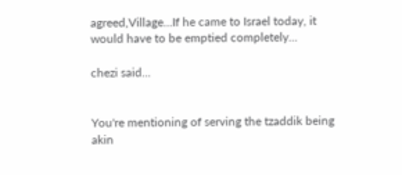agreed,Village...If he came to Israel today, it would have to be emptied completely...

chezi said...


You're mentioning of serving the tzaddik being akin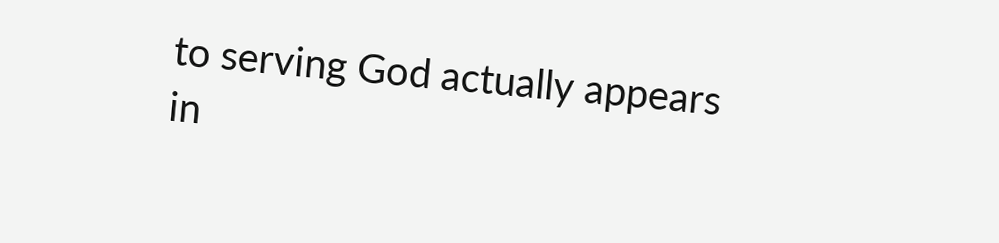to serving God actually appears in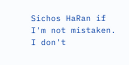Sichos HaRan if I'm not mistaken. I don't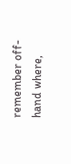remember off-hand where,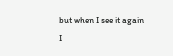but when I see it again I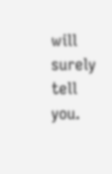will surely tell you.